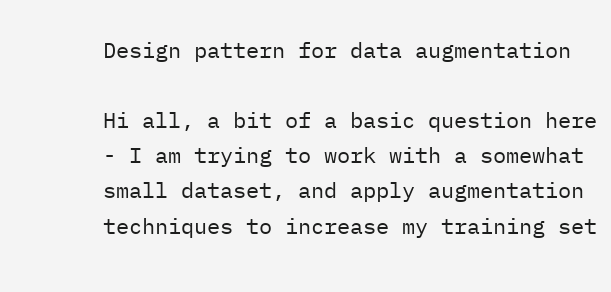Design pattern for data augmentation

Hi all, a bit of a basic question here - I am trying to work with a somewhat small dataset, and apply augmentation techniques to increase my training set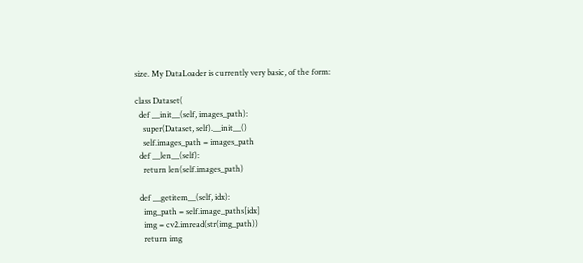size. My DataLoader is currently very basic, of the form:

class Dataset(
  def __init__(self, images_path):
    super(Dataset, self).__init__()
    self.images_path = images_path
  def __len__(self):
    return len(self.images_path)

  def __getitem__(self, idx):
    img_path = self.image_paths[idx]
    img = cv2.imread(str(img_path))
    return img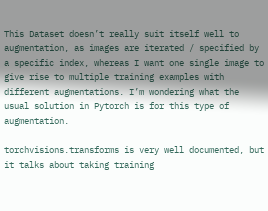This Dataset doesn’t really suit itself well to augmentation, as images are iterated / specified by a specific index, whereas I want one single image to give rise to multiple training examples with different augmentations. I’m wondering what the usual solution in Pytorch is for this type of augmentation.

torchvisions.transforms is very well documented, but it talks about taking training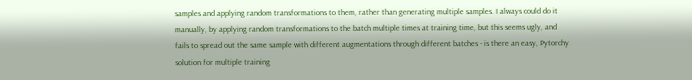samples and applying random transformations to them, rather than generating multiple samples. I always could do it manually, by applying random transformations to the batch multiple times at training time, but this seems ugly, and fails to spread out the same sample with different augmentations through different batches - is there an easy, Pytorchy solution for multiple training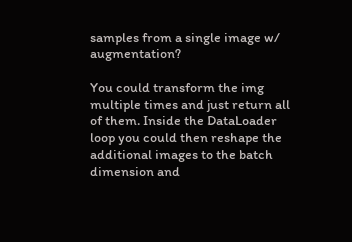samples from a single image w/ augmentation?

You could transform the img multiple times and just return all of them. Inside the DataLoader loop you could then reshape the additional images to the batch dimension and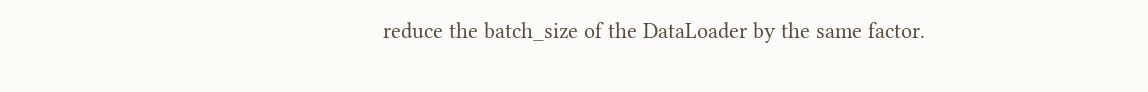reduce the batch_size of the DataLoader by the same factor.